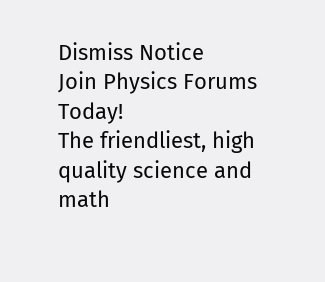Dismiss Notice
Join Physics Forums Today!
The friendliest, high quality science and math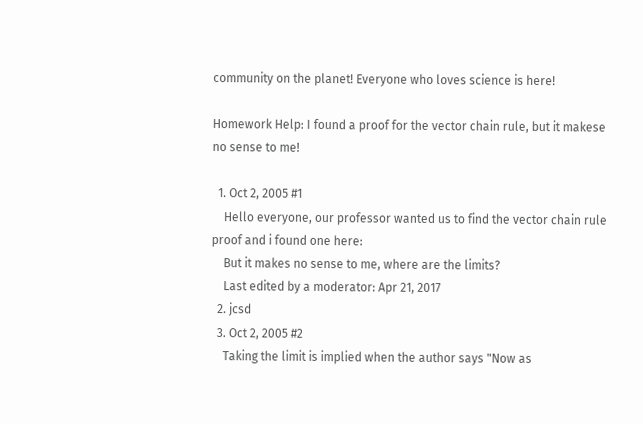community on the planet! Everyone who loves science is here!

Homework Help: I found a proof for the vector chain rule, but it makese no sense to me!

  1. Oct 2, 2005 #1
    Hello everyone, our professor wanted us to find the vector chain rule proof and i found one here:
    But it makes no sense to me, where are the limits?
    Last edited by a moderator: Apr 21, 2017
  2. jcsd
  3. Oct 2, 2005 #2
    Taking the limit is implied when the author says "Now as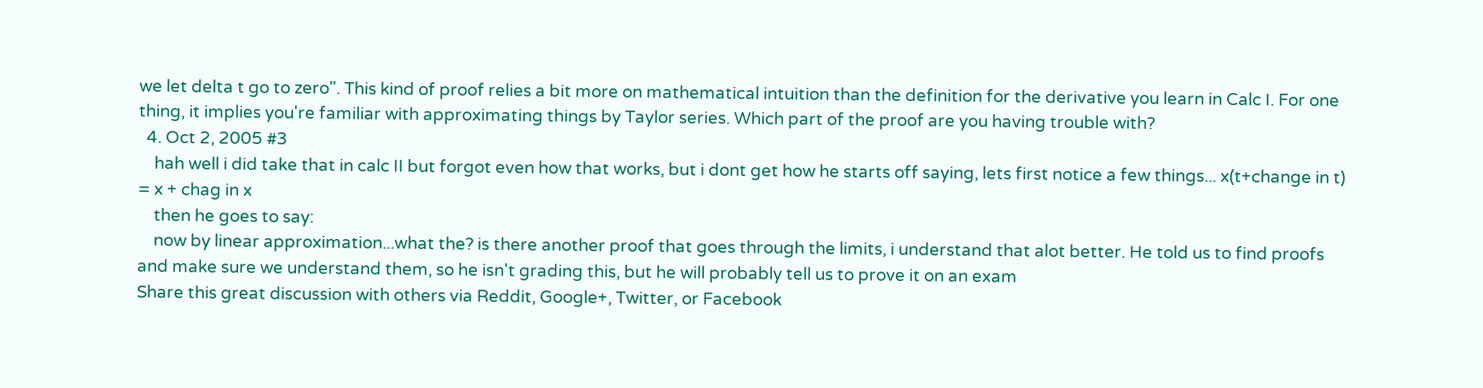we let delta t go to zero". This kind of proof relies a bit more on mathematical intuition than the definition for the derivative you learn in Calc I. For one thing, it implies you're familiar with approximating things by Taylor series. Which part of the proof are you having trouble with?
  4. Oct 2, 2005 #3
    hah well i did take that in calc II but forgot even how that works, but i dont get how he starts off saying, lets first notice a few things... x(t+change in t) = x + chag in x
    then he goes to say:
    now by linear approximation...what the? is there another proof that goes through the limits, i understand that alot better. He told us to find proofs and make sure we understand them, so he isn't grading this, but he will probably tell us to prove it on an exam
Share this great discussion with others via Reddit, Google+, Twitter, or Facebook